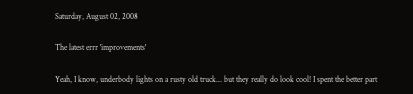Saturday, August 02, 2008

The latest errr 'improvements'

Yeah, I know, underbody lights on a rusty old truck... but they really do look cool! I spent the better part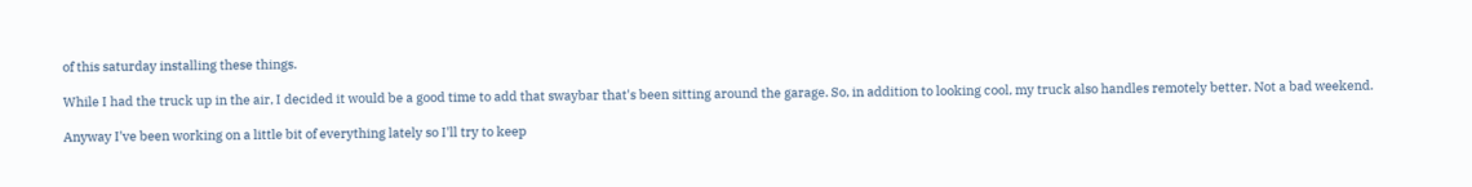of this saturday installing these things.

While I had the truck up in the air, I decided it would be a good time to add that swaybar that's been sitting around the garage. So, in addition to looking cool, my truck also handles remotely better. Not a bad weekend.

Anyway I've been working on a little bit of everything lately so I'll try to keep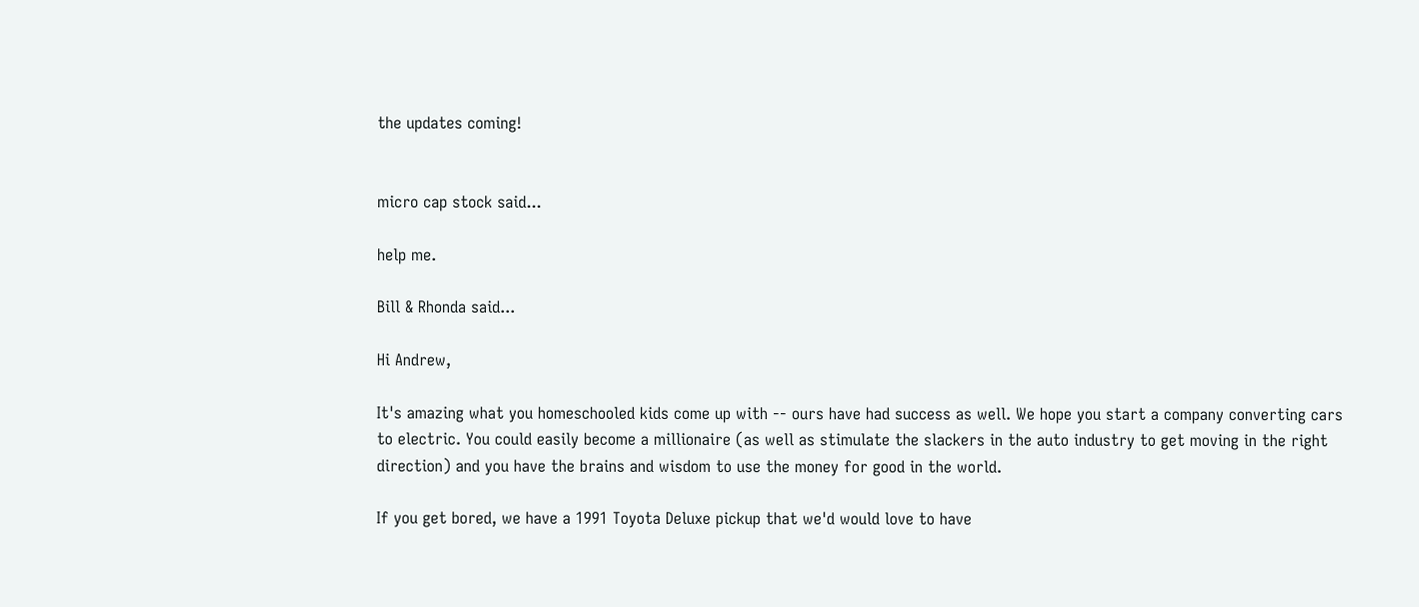the updates coming!


micro cap stock said...

help me.

Bill & Rhonda said...

Hi Andrew,

It's amazing what you homeschooled kids come up with -- ours have had success as well. We hope you start a company converting cars to electric. You could easily become a millionaire (as well as stimulate the slackers in the auto industry to get moving in the right direction) and you have the brains and wisdom to use the money for good in the world.

If you get bored, we have a 1991 Toyota Deluxe pickup that we'd would love to have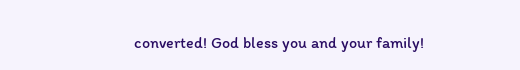converted! God bless you and your family!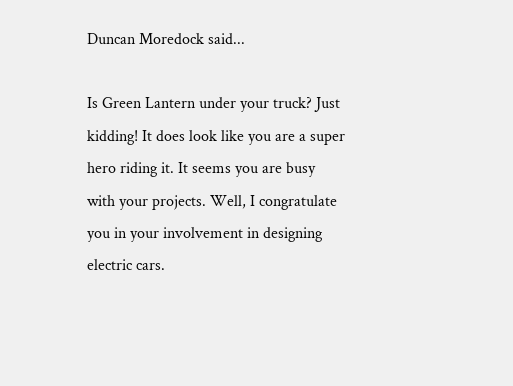Duncan Moredock said...

Is Green Lantern under your truck? Just kidding! It does look like you are a super hero riding it. It seems you are busy with your projects. Well, I congratulate you in your involvement in designing electric cars.